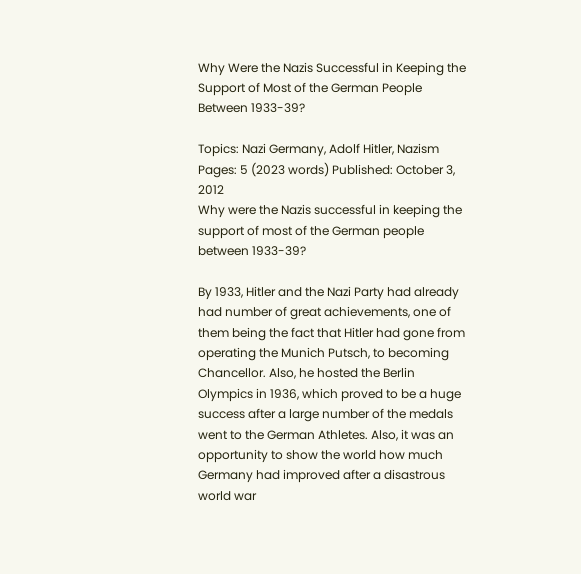Why Were the Nazis Successful in Keeping the Support of Most of the German People Between 1933-39?

Topics: Nazi Germany, Adolf Hitler, Nazism Pages: 5 (2023 words) Published: October 3, 2012
Why were the Nazis successful in keeping the support of most of the German people between 1933-39?

By 1933, Hitler and the Nazi Party had already had number of great achievements, one of them being the fact that Hitler had gone from operating the Munich Putsch, to becoming Chancellor. Also, he hosted the Berlin Olympics in 1936, which proved to be a huge success after a large number of the medals went to the German Athletes. Also, it was an opportunity to show the world how much Germany had improved after a disastrous world war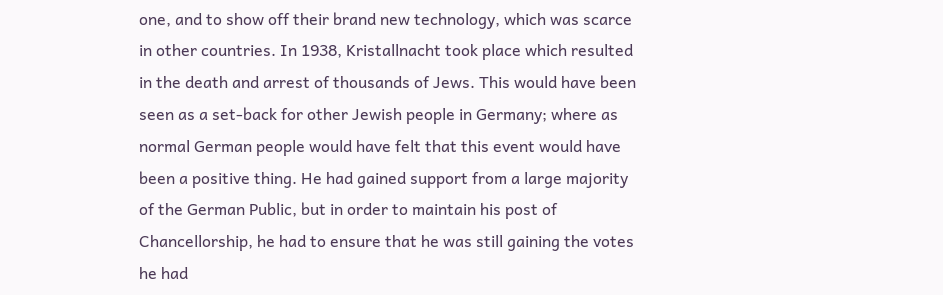one, and to show off their brand new technology, which was scarce in other countries. In 1938, Kristallnacht took place which resulted in the death and arrest of thousands of Jews. This would have been seen as a set-back for other Jewish people in Germany; where as normal German people would have felt that this event would have been a positive thing. He had gained support from a large majority of the German Public, but in order to maintain his post of Chancellorship, he had to ensure that he was still gaining the votes he had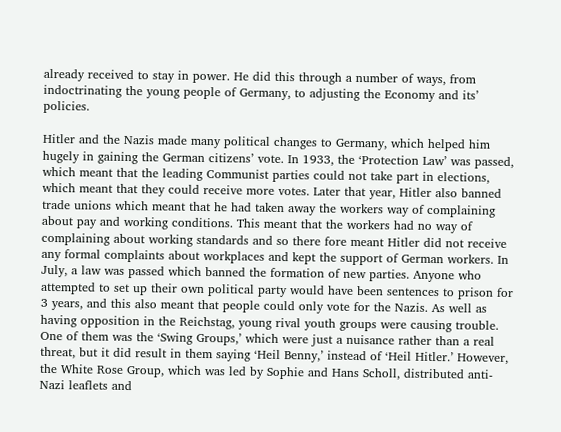already received to stay in power. He did this through a number of ways, from indoctrinating the young people of Germany, to adjusting the Economy and its’ policies.

Hitler and the Nazis made many political changes to Germany, which helped him hugely in gaining the German citizens’ vote. In 1933, the ‘Protection Law’ was passed, which meant that the leading Communist parties could not take part in elections, which meant that they could receive more votes. Later that year, Hitler also banned trade unions which meant that he had taken away the workers way of complaining about pay and working conditions. This meant that the workers had no way of complaining about working standards and so there fore meant Hitler did not receive any formal complaints about workplaces and kept the support of German workers. In July, a law was passed which banned the formation of new parties. Anyone who attempted to set up their own political party would have been sentences to prison for 3 years, and this also meant that people could only vote for the Nazis. As well as having opposition in the Reichstag, young rival youth groups were causing trouble. One of them was the ‘Swing Groups,’ which were just a nuisance rather than a real threat, but it did result in them saying ‘Heil Benny,’ instead of ‘Heil Hitler.’ However, the White Rose Group, which was led by Sophie and Hans Scholl, distributed anti-Nazi leaflets and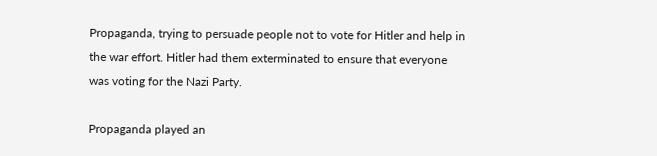Propaganda, trying to persuade people not to vote for Hitler and help in the war effort. Hitler had them exterminated to ensure that everyone was voting for the Nazi Party.

Propaganda played an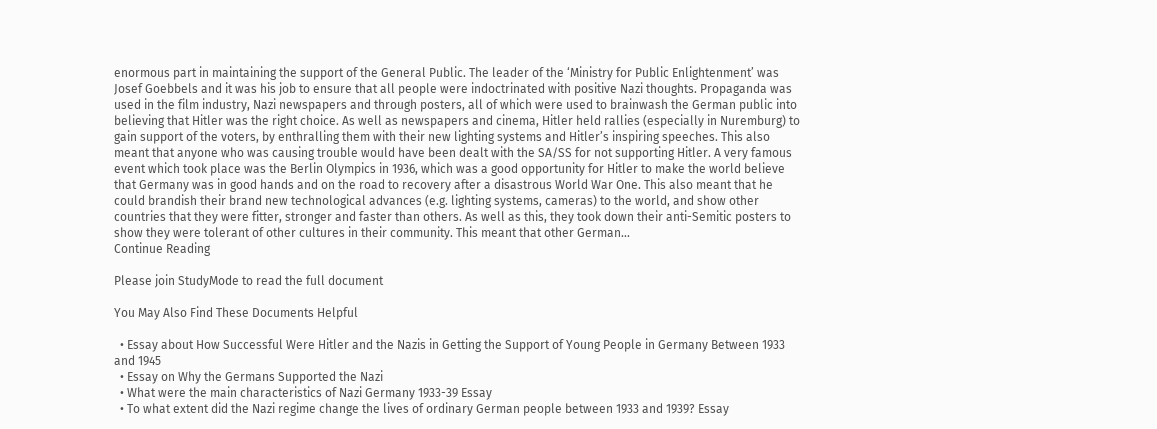enormous part in maintaining the support of the General Public. The leader of the ‘Ministry for Public Enlightenment’ was Josef Goebbels and it was his job to ensure that all people were indoctrinated with positive Nazi thoughts. Propaganda was used in the film industry, Nazi newspapers and through posters, all of which were used to brainwash the German public into believing that Hitler was the right choice. As well as newspapers and cinema, Hitler held rallies (especially in Nuremburg) to gain support of the voters, by enthralling them with their new lighting systems and Hitler’s inspiring speeches. This also meant that anyone who was causing trouble would have been dealt with the SA/SS for not supporting Hitler. A very famous event which took place was the Berlin Olympics in 1936, which was a good opportunity for Hitler to make the world believe that Germany was in good hands and on the road to recovery after a disastrous World War One. This also meant that he could brandish their brand new technological advances (e.g. lighting systems, cameras) to the world, and show other countries that they were fitter, stronger and faster than others. As well as this, they took down their anti-Semitic posters to show they were tolerant of other cultures in their community. This meant that other German...
Continue Reading

Please join StudyMode to read the full document

You May Also Find These Documents Helpful

  • Essay about How Successful Were Hitler and the Nazis in Getting the Support of Young People in Germany Between 1933 and 1945
  • Essay on Why the Germans Supported the Nazi
  • What were the main characteristics of Nazi Germany 1933-39 Essay
  • To what extent did the Nazi regime change the lives of ordinary German people between 1933 and 1939? Essay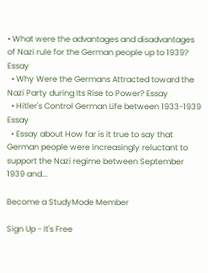• What were the advantages and disadvantages of Nazi rule for the German people up to 1939? Essay
  • Why Were the Germans Attracted toward the Nazi Party during Its Rise to Power? Essay
  • Hitler's Control German Life between 1933-1939 Essay
  • Essay about How far is it true to say that German people were increasingly reluctant to support the Nazi regime between September 1939 and...

Become a StudyMode Member

Sign Up - It's Free